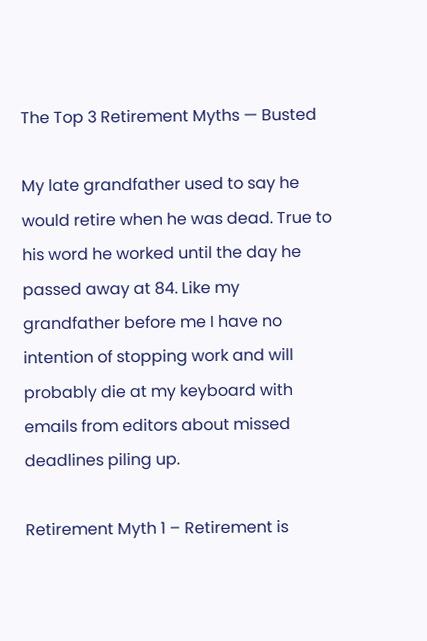The Top 3 Retirement Myths — Busted

My late grandfather used to say he would retire when he was dead. True to his word he worked until the day he passed away at 84. Like my grandfather before me I have no intention of stopping work and will probably die at my keyboard with emails from editors about missed deadlines piling up.

Retirement Myth 1 – Retirement is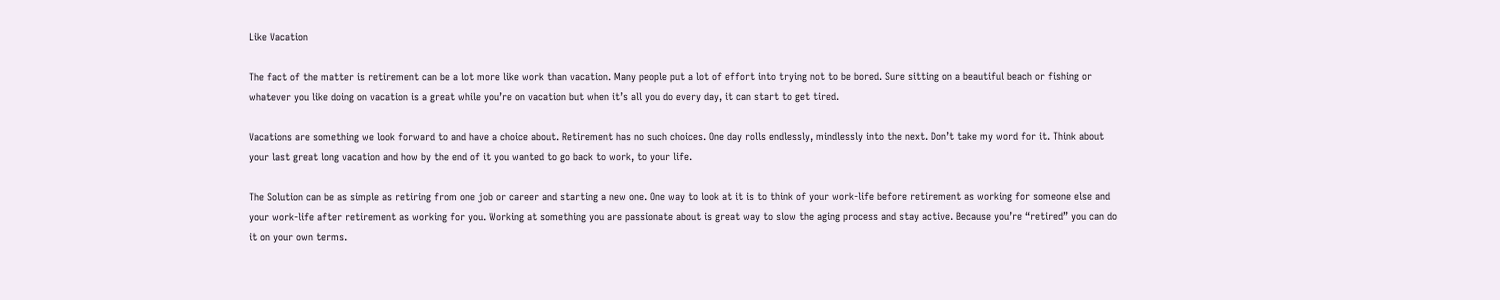Like Vacation

The fact of the matter is retirement can be a lot more like work than vacation. Many people put a lot of effort into trying not to be bored. Sure sitting on a beautiful beach or fishing or whatever you like doing on vacation is a great while you’re on vacation but when it’s all you do every day, it can start to get tired.

Vacations are something we look forward to and have a choice about. Retirement has no such choices. One day rolls endlessly, mindlessly into the next. Don’t take my word for it. Think about your last great long vacation and how by the end of it you wanted to go back to work, to your life.

The Solution can be as simple as retiring from one job or career and starting a new one. One way to look at it is to think of your work-life before retirement as working for someone else and your work-life after retirement as working for you. Working at something you are passionate about is great way to slow the aging process and stay active. Because you’re “retired” you can do it on your own terms.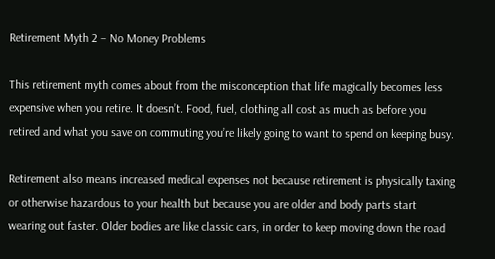Retirement Myth 2 – No Money Problems

This retirement myth comes about from the misconception that life magically becomes less expensive when you retire. It doesn’t. Food, fuel, clothing all cost as much as before you retired and what you save on commuting you’re likely going to want to spend on keeping busy.

Retirement also means increased medical expenses not because retirement is physically taxing or otherwise hazardous to your health but because you are older and body parts start wearing out faster. Older bodies are like classic cars, in order to keep moving down the road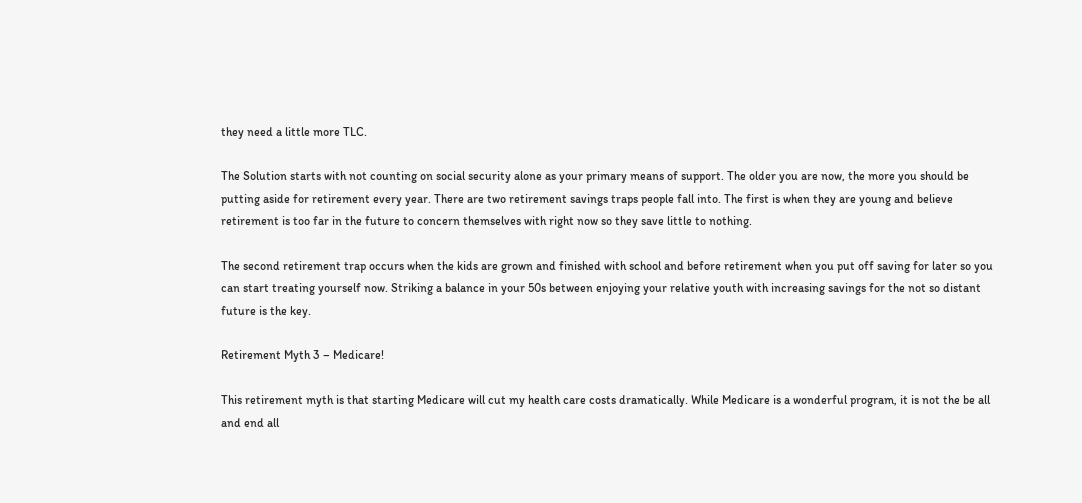they need a little more TLC.

The Solution starts with not counting on social security alone as your primary means of support. The older you are now, the more you should be putting aside for retirement every year. There are two retirement savings traps people fall into. The first is when they are young and believe retirement is too far in the future to concern themselves with right now so they save little to nothing.

The second retirement trap occurs when the kids are grown and finished with school and before retirement when you put off saving for later so you can start treating yourself now. Striking a balance in your 50s between enjoying your relative youth with increasing savings for the not so distant future is the key.

Retirement Myth 3 – Medicare!

This retirement myth is that starting Medicare will cut my health care costs dramatically. While Medicare is a wonderful program, it is not the be all and end all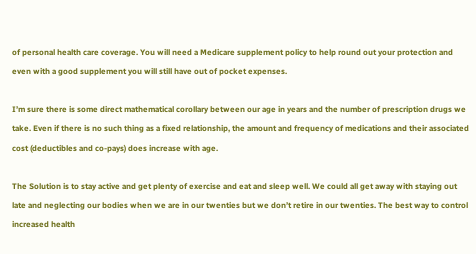of personal health care coverage. You will need a Medicare supplement policy to help round out your protection and even with a good supplement you will still have out of pocket expenses.

I’m sure there is some direct mathematical corollary between our age in years and the number of prescription drugs we take. Even if there is no such thing as a fixed relationship, the amount and frequency of medications and their associated cost (deductibles and co-pays) does increase with age.

The Solution is to stay active and get plenty of exercise and eat and sleep well. We could all get away with staying out late and neglecting our bodies when we are in our twenties but we don’t retire in our twenties. The best way to control increased health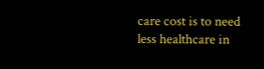care cost is to need less healthcare in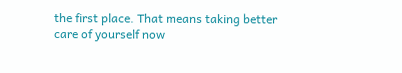the first place. That means taking better care of yourself now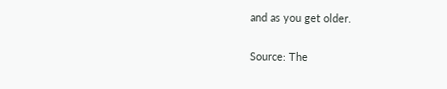and as you get older.

Source: The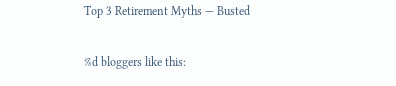Top 3 Retirement Myths — Busted

%d bloggers like this: